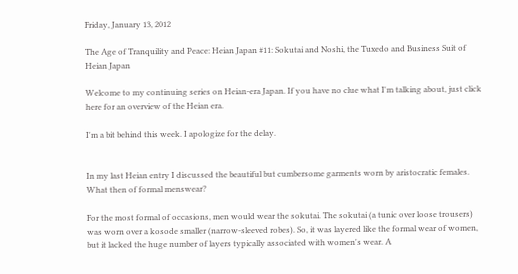Friday, January 13, 2012

The Age of Tranquility and Peace: Heian Japan #11: Sokutai and Noshi, the Tuxedo and Business Suit of Heian Japan

Welcome to my continuing series on Heian-era Japan. If you have no clue what I'm talking about, just click here for an overview of the Heian era.

I'm a bit behind this week. I apologize for the delay.


In my last Heian entry I discussed the beautiful but cumbersome garments worn by aristocratic females. What then of formal menswear?

For the most formal of occasions, men would wear the sokutai. The sokutai (a tunic over loose trousers) was worn over a kosode smaller (narrow-sleeved robes). So, it was layered like the formal wear of women, but it lacked the huge number of layers typically associated with women's wear. A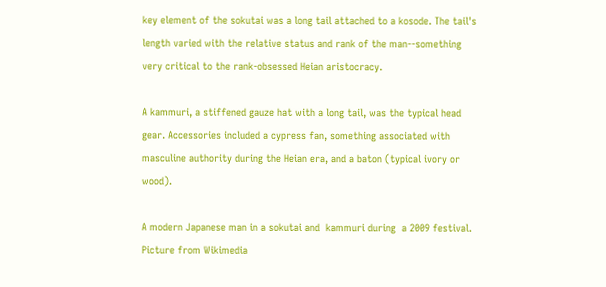key element of the sokutai was a long tail attached to a kosode. The tail's length varied with the relative status and rank of the man--something very critical to the rank-obsessed Heian aristocracy.

A kammuri, a stiffened gauze hat with a long tail, was the typical head gear. Accessories included a cypress fan, something associated with masculine authority during the Heian era, and a baton (typical ivory or wood).

A modern Japanese man in a sokutai and  kammuri during  a 2009 festival.
Picture from Wikimedia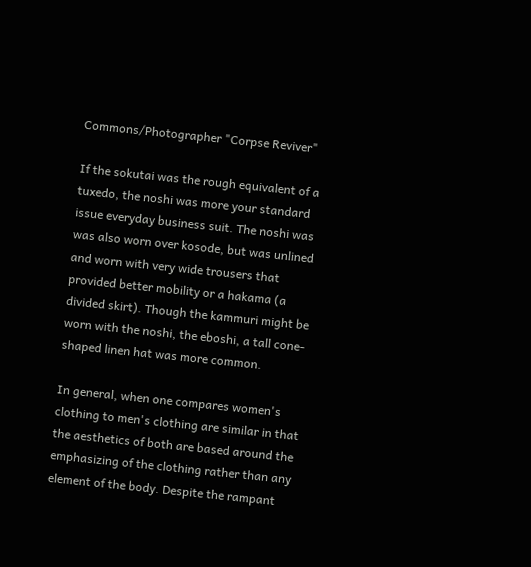Commons/Photographer "Corpse Reviver"

If the sokutai was the rough equivalent of a tuxedo, the noshi was more your standard issue everyday business suit. The noshi was was also worn over kosode, but was unlined and worn with very wide trousers that provided better mobility or a hakama (a divided skirt). Though the kammuri might be worn with the noshi, the eboshi, a tall cone-shaped linen hat was more common.

In general, when one compares women's clothing to men's clothing are similar in that the aesthetics of both are based around the emphasizing of the clothing rather than any element of the body. Despite the rampant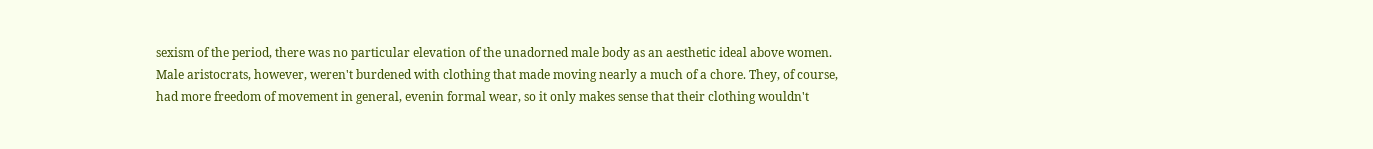sexism of the period, there was no particular elevation of the unadorned male body as an aesthetic ideal above women. Male aristocrats, however, weren't burdened with clothing that made moving nearly a much of a chore. They, of course, had more freedom of movement in general, evenin formal wear, so it only makes sense that their clothing wouldn't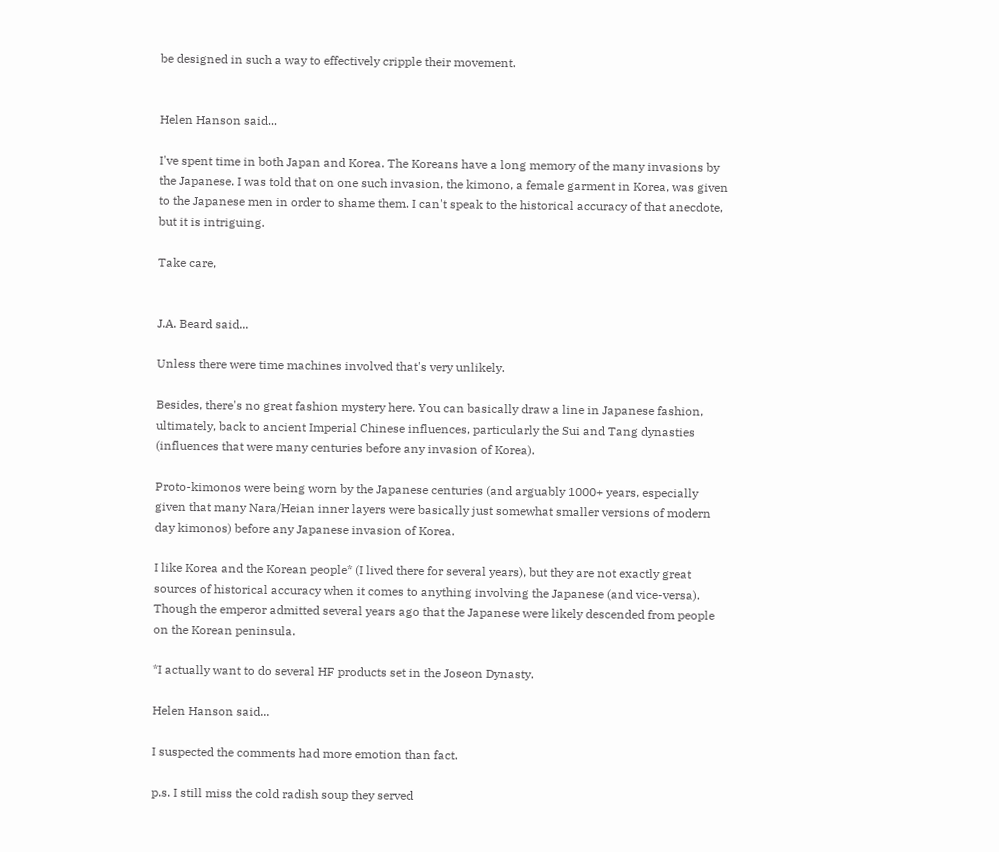be designed in such a way to effectively cripple their movement.


Helen Hanson said...

I've spent time in both Japan and Korea. The Koreans have a long memory of the many invasions by the Japanese. I was told that on one such invasion, the kimono, a female garment in Korea, was given to the Japanese men in order to shame them. I can't speak to the historical accuracy of that anecdote, but it is intriguing.

Take care,


J.A. Beard said...

Unless there were time machines involved that's very unlikely.

Besides, there's no great fashion mystery here. You can basically draw a line in Japanese fashion, ultimately, back to ancient Imperial Chinese influences, particularly the Sui and Tang dynasties (influences that were many centuries before any invasion of Korea).

Proto-kimonos were being worn by the Japanese centuries (and arguably 1000+ years, especially given that many Nara/Heian inner layers were basically just somewhat smaller versions of modern day kimonos) before any Japanese invasion of Korea.

I like Korea and the Korean people* (I lived there for several years), but they are not exactly great sources of historical accuracy when it comes to anything involving the Japanese (and vice-versa). Though the emperor admitted several years ago that the Japanese were likely descended from people on the Korean peninsula.

*I actually want to do several HF products set in the Joseon Dynasty.

Helen Hanson said...

I suspected the comments had more emotion than fact.

p.s. I still miss the cold radish soup they served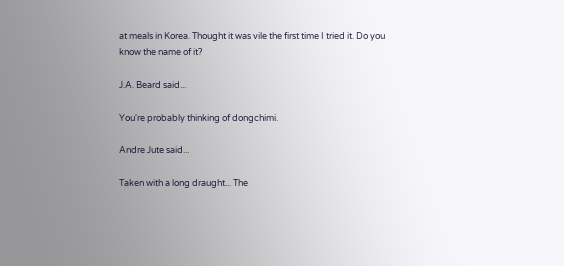at meals in Korea. Thought it was vile the first time I tried it. Do you know the name of it?

J.A. Beard said...

You're probably thinking of dongchimi.

Andre Jute said...

Taken with a long draught... The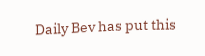Daily Bev has put this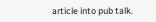article into pub talk.